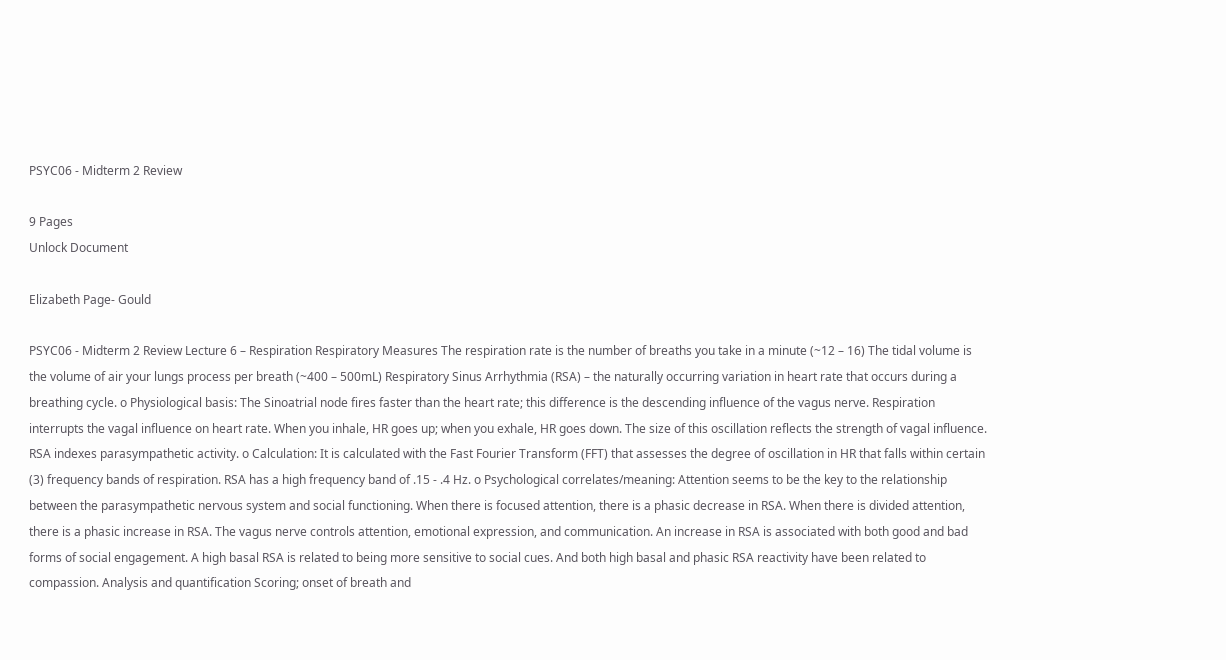PSYC06 - Midterm 2 Review

9 Pages
Unlock Document

Elizabeth Page- Gould

PSYC06 - Midterm 2 Review Lecture 6 – Respiration Respiratory Measures The respiration rate is the number of breaths you take in a minute (~12 – 16) The tidal volume is the volume of air your lungs process per breath (~400 – 500mL) Respiratory Sinus Arrhythmia (RSA) – the naturally occurring variation in heart rate that occurs during a breathing cycle. o Physiological basis: The Sinoatrial node fires faster than the heart rate; this difference is the descending influence of the vagus nerve. Respiration interrupts the vagal influence on heart rate. When you inhale, HR goes up; when you exhale, HR goes down. The size of this oscillation reflects the strength of vagal influence. RSA indexes parasympathetic activity. o Calculation: It is calculated with the Fast Fourier Transform (FFT) that assesses the degree of oscillation in HR that falls within certain (3) frequency bands of respiration. RSA has a high frequency band of .15 - .4 Hz. o Psychological correlates/meaning: Attention seems to be the key to the relationship between the parasympathetic nervous system and social functioning. When there is focused attention, there is a phasic decrease in RSA. When there is divided attention, there is a phasic increase in RSA. The vagus nerve controls attention, emotional expression, and communication. An increase in RSA is associated with both good and bad forms of social engagement. A high basal RSA is related to being more sensitive to social cues. And both high basal and phasic RSA reactivity have been related to compassion. Analysis and quantification Scoring; onset of breath and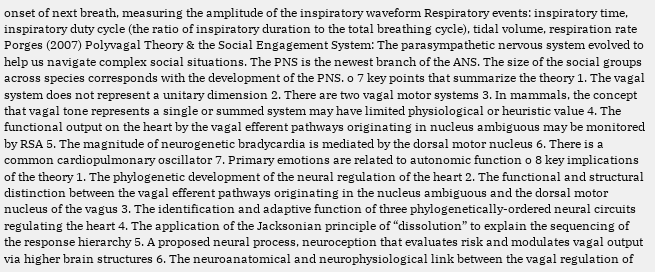onset of next breath, measuring the amplitude of the inspiratory waveform Respiratory events: inspiratory time, inspiratory duty cycle (the ratio of inspiratory duration to the total breathing cycle), tidal volume, respiration rate Porges (2007) Polyvagal Theory & the Social Engagement System: The parasympathetic nervous system evolved to help us navigate complex social situations. The PNS is the newest branch of the ANS. The size of the social groups across species corresponds with the development of the PNS. o 7 key points that summarize the theory 1. The vagal system does not represent a unitary dimension 2. There are two vagal motor systems 3. In mammals, the concept that vagal tone represents a single or summed system may have limited physiological or heuristic value 4. The functional output on the heart by the vagal efferent pathways originating in nucleus ambiguous may be monitored by RSA 5. The magnitude of neurogenetic bradycardia is mediated by the dorsal motor nucleus 6. There is a common cardiopulmonary oscillator 7. Primary emotions are related to autonomic function o 8 key implications of the theory 1. The phylogenetic development of the neural regulation of the heart 2. The functional and structural distinction between the vagal efferent pathways originating in the nucleus ambiguous and the dorsal motor nucleus of the vagus 3. The identification and adaptive function of three phylogenetically-ordered neural circuits regulating the heart 4. The application of the Jacksonian principle of “dissolution” to explain the sequencing of the response hierarchy 5. A proposed neural process, neuroception that evaluates risk and modulates vagal output via higher brain structures 6. The neuroanatomical and neurophysiological link between the vagal regulation of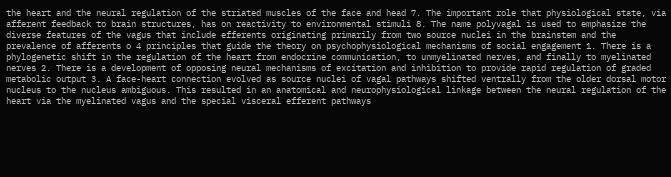the heart and the neural regulation of the striated muscles of the face and head 7. The important role that physiological state, via afferent feedback to brain structures, has on reactivity to environmental stimuli 8. The name polyvagal is used to emphasize the diverse features of the vagus that include efferents originating primarily from two source nuclei in the brainstem and the prevalence of afferents o 4 principles that guide the theory on psychophysiological mechanisms of social engagement 1. There is a phylogenetic shift in the regulation of the heart from endocrine communication, to unmyelinated nerves, and finally to myelinated nerves 2. There is a development of opposing neural mechanisms of excitation and inhibition to provide rapid regulation of graded metabolic output 3. A face-heart connection evolved as source nuclei of vagal pathways shifted ventrally from the older dorsal motor nucleus to the nucleus ambiguous. This resulted in an anatomical and neurophysiological linkage between the neural regulation of the heart via the myelinated vagus and the special visceral efferent pathways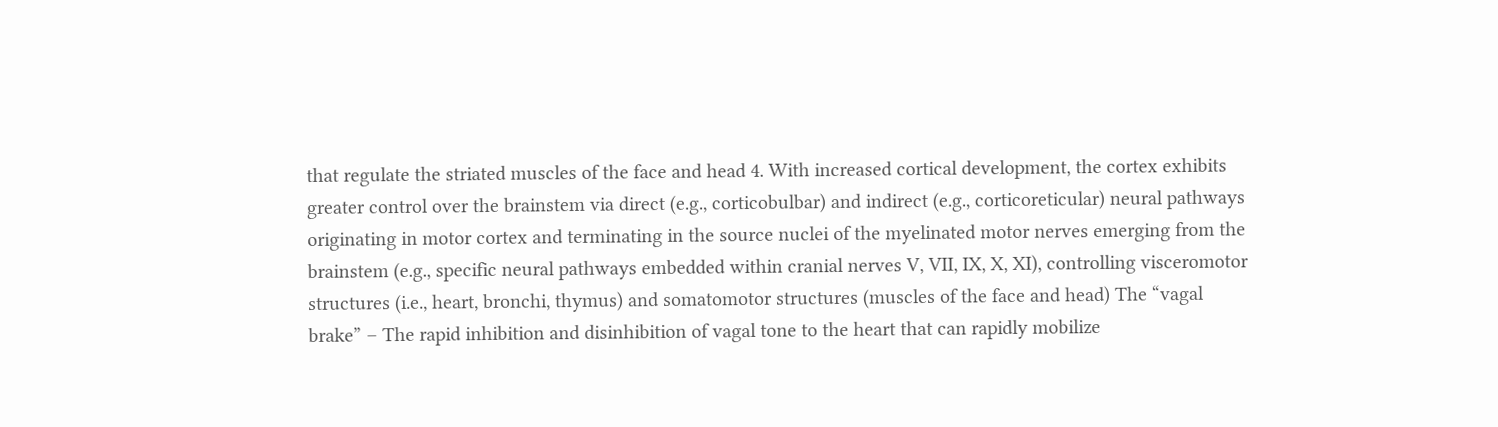that regulate the striated muscles of the face and head 4. With increased cortical development, the cortex exhibits greater control over the brainstem via direct (e.g., corticobulbar) and indirect (e.g., corticoreticular) neural pathways originating in motor cortex and terminating in the source nuclei of the myelinated motor nerves emerging from the brainstem (e.g., specific neural pathways embedded within cranial nerves V, VII, IX, X, XI), controlling visceromotor structures (i.e., heart, bronchi, thymus) and somatomotor structures (muscles of the face and head) The “vagal brake” – The rapid inhibition and disinhibition of vagal tone to the heart that can rapidly mobilize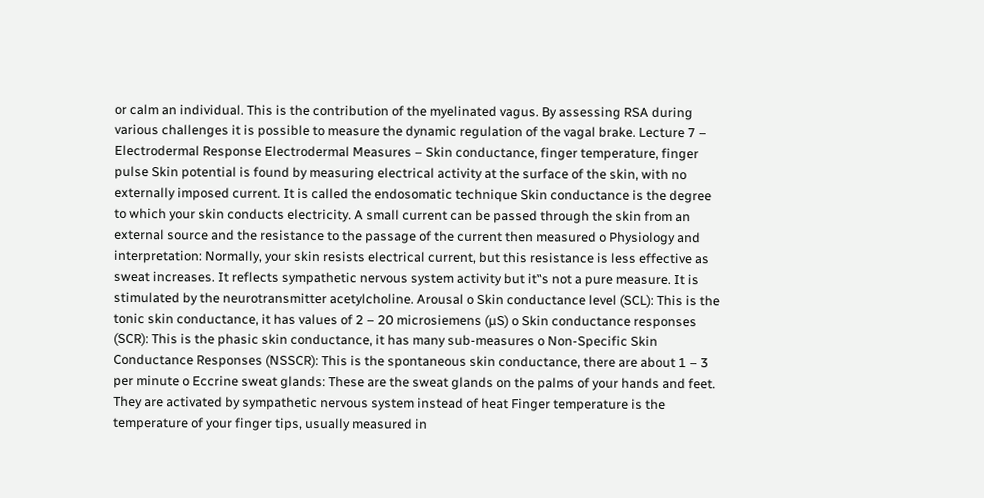or calm an individual. This is the contribution of the myelinated vagus. By assessing RSA during various challenges it is possible to measure the dynamic regulation of the vagal brake. Lecture 7 – Electrodermal Response Electrodermal Measures – Skin conductance, finger temperature, finger pulse Skin potential is found by measuring electrical activity at the surface of the skin, with no externally imposed current. It is called the endosomatic technique Skin conductance is the degree to which your skin conducts electricity. A small current can be passed through the skin from an external source and the resistance to the passage of the current then measured o Physiology and interpretation: Normally, your skin resists electrical current, but this resistance is less effective as sweat increases. It reflects sympathetic nervous system activity but it‟s not a pure measure. It is stimulated by the neurotransmitter acetylcholine. Arousal o Skin conductance level (SCL): This is the tonic skin conductance, it has values of 2 – 20 microsiemens (µS) o Skin conductance responses (SCR): This is the phasic skin conductance, it has many sub-measures o Non-Specific Skin Conductance Responses (NSSCR): This is the spontaneous skin conductance, there are about 1 – 3 per minute o Eccrine sweat glands: These are the sweat glands on the palms of your hands and feet. They are activated by sympathetic nervous system instead of heat Finger temperature is the temperature of your finger tips, usually measured in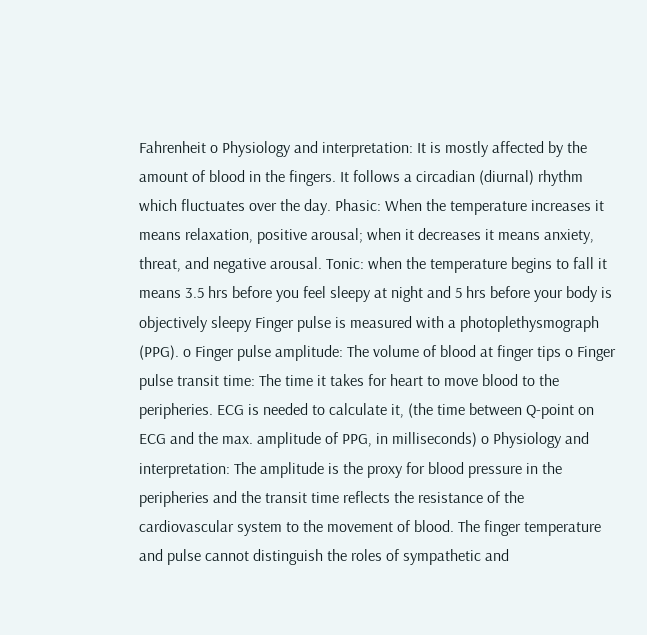Fahrenheit o Physiology and interpretation: It is mostly affected by the amount of blood in the fingers. It follows a circadian (diurnal) rhythm which fluctuates over the day. Phasic: When the temperature increases it means relaxation, positive arousal; when it decreases it means anxiety, threat, and negative arousal. Tonic: when the temperature begins to fall it means 3.5 hrs before you feel sleepy at night and 5 hrs before your body is objectively sleepy Finger pulse is measured with a photoplethysmograph (PPG). o Finger pulse amplitude: The volume of blood at finger tips o Finger pulse transit time: The time it takes for heart to move blood to the peripheries. ECG is needed to calculate it, (the time between Q-point on ECG and the max. amplitude of PPG, in milliseconds) o Physiology and interpretation: The amplitude is the proxy for blood pressure in the peripheries and the transit time reflects the resistance of the cardiovascular system to the movement of blood. The finger temperature and pulse cannot distinguish the roles of sympathetic and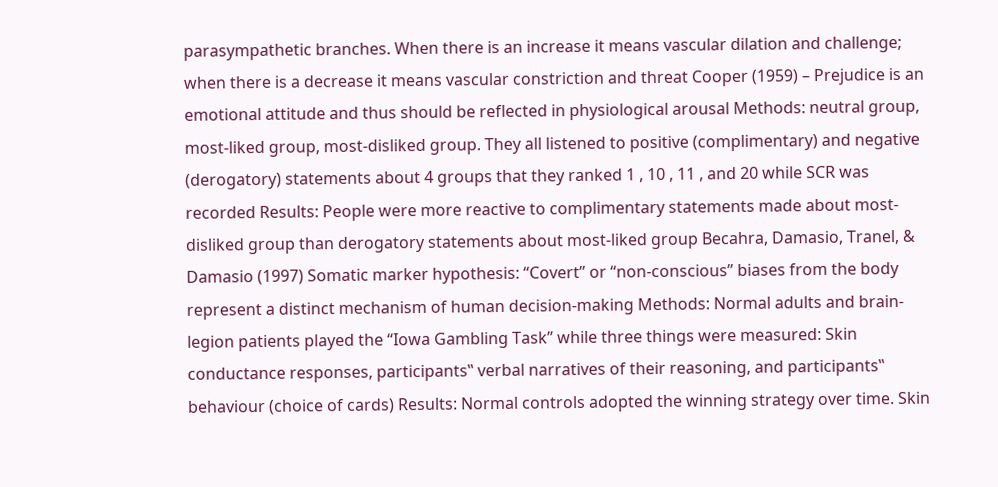parasympathetic branches. When there is an increase it means vascular dilation and challenge; when there is a decrease it means vascular constriction and threat Cooper (1959) – Prejudice is an emotional attitude and thus should be reflected in physiological arousal Methods: neutral group, most-liked group, most-disliked group. They all listened to positive (complimentary) and negative (derogatory) statements about 4 groups that they ranked 1 , 10 , 11 , and 20 while SCR was recorded Results: People were more reactive to complimentary statements made about most- disliked group than derogatory statements about most-liked group Becahra, Damasio, Tranel, & Damasio (1997) Somatic marker hypothesis: “Covert” or “non-conscious” biases from the body represent a distinct mechanism of human decision-making Methods: Normal adults and brain-legion patients played the “Iowa Gambling Task” while three things were measured: Skin conductance responses, participants‟ verbal narratives of their reasoning, and participants‟ behaviour (choice of cards) Results: Normal controls adopted the winning strategy over time. Skin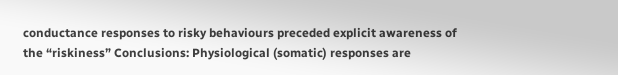conductance responses to risky behaviours preceded explicit awareness of the “riskiness” Conclusions: Physiological (somatic) responses are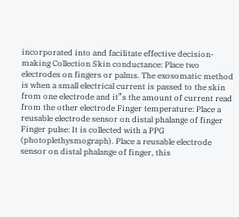incorporated into and facilitate effective decision-making Collection Skin conductance: Place two electrodes on fingers or palms. The exosomatic method is when a small electrical current is passed to the skin from one electrode and it‟s the amount of current read from the other electrode Finger temperature: Place a reusable electrode sensor on distal phalange of finger Finger pulse: It is collected with a PPG (photoplethysmograph). Place a reusable electrode sensor on distal phalange of finger, this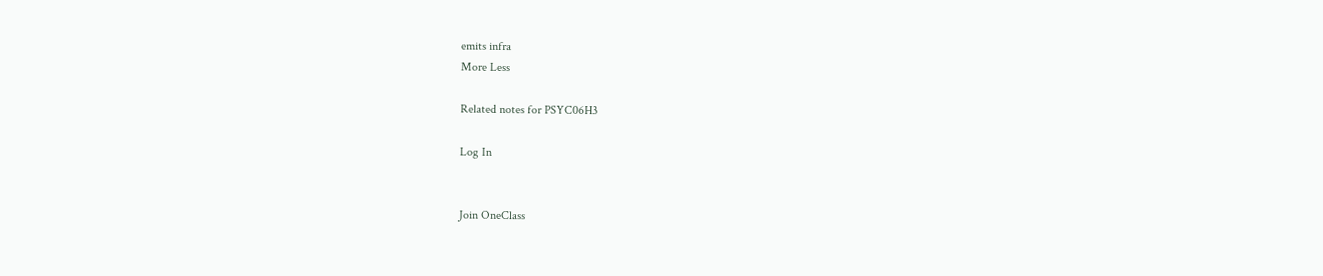emits infra
More Less

Related notes for PSYC06H3

Log In


Join OneClass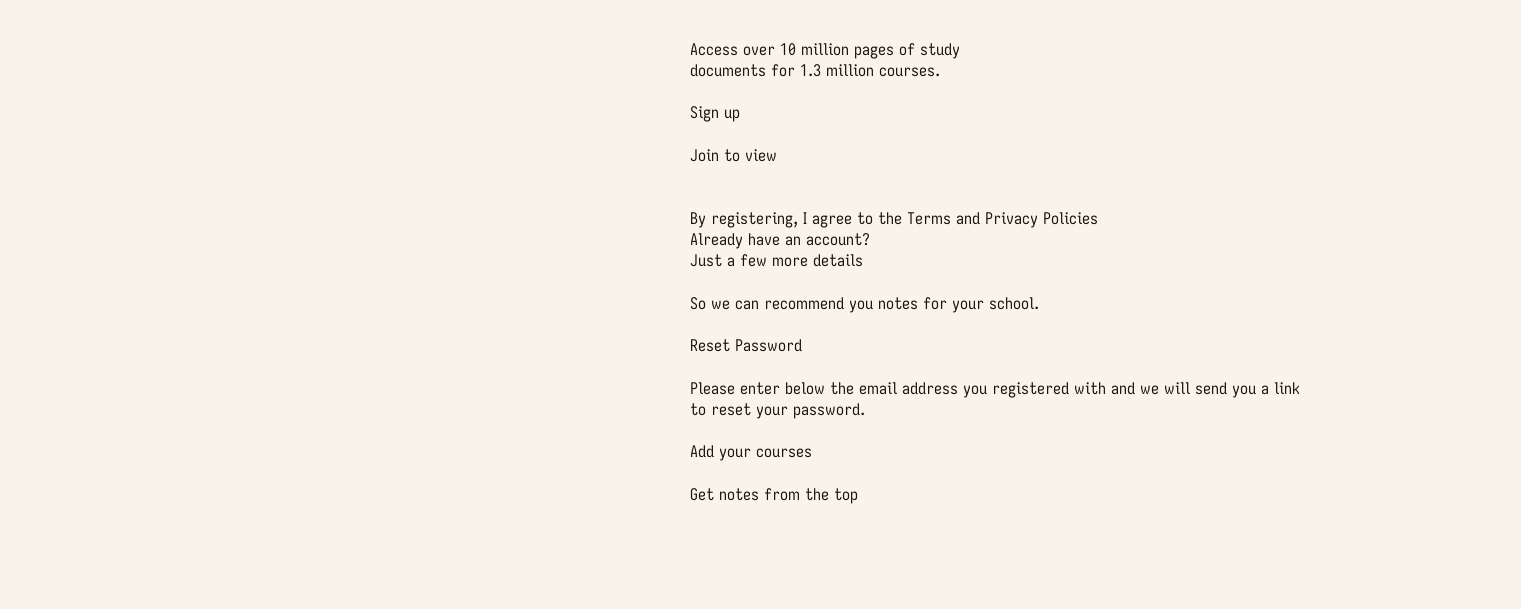Access over 10 million pages of study
documents for 1.3 million courses.

Sign up

Join to view


By registering, I agree to the Terms and Privacy Policies
Already have an account?
Just a few more details

So we can recommend you notes for your school.

Reset Password

Please enter below the email address you registered with and we will send you a link to reset your password.

Add your courses

Get notes from the top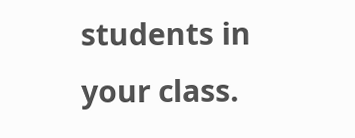students in your class.